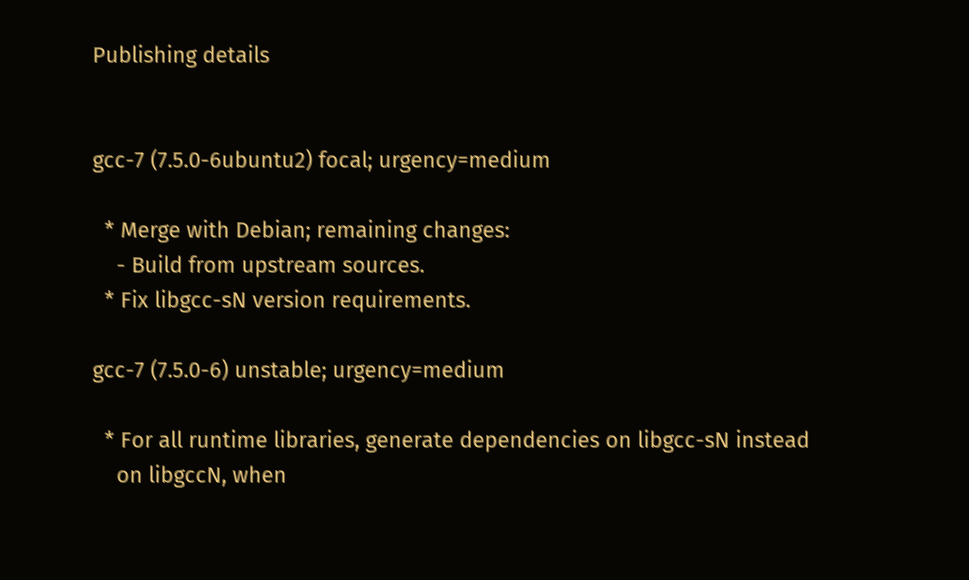Publishing details


gcc-7 (7.5.0-6ubuntu2) focal; urgency=medium

  * Merge with Debian; remaining changes:
    - Build from upstream sources.
  * Fix libgcc-sN version requirements.

gcc-7 (7.5.0-6) unstable; urgency=medium

  * For all runtime libraries, generate dependencies on libgcc-sN instead
    on libgccN, when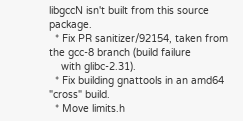libgccN isn't built from this source package.
  * Fix PR sanitizer/92154, taken from the gcc-8 branch (build failure
    with glibc-2.31).
  * Fix building gnattools in an amd64 "cross" build.
  * Move limits.h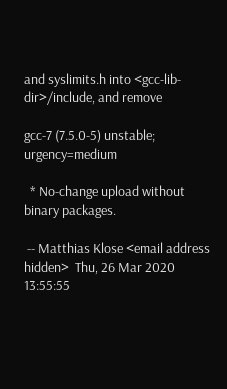and syslimits.h into <gcc-lib-dir>/include, and remove

gcc-7 (7.5.0-5) unstable; urgency=medium

  * No-change upload without binary packages.

 -- Matthias Klose <email address hidden>  Thu, 26 Mar 2020 13:55:55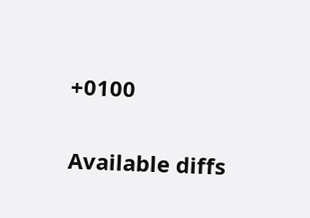+0100

Available diffs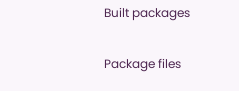Built packages

Package files